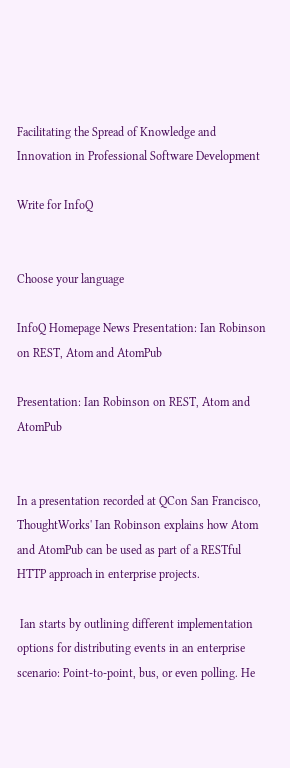Facilitating the Spread of Knowledge and Innovation in Professional Software Development

Write for InfoQ


Choose your language

InfoQ Homepage News Presentation: Ian Robinson on REST, Atom and AtomPub

Presentation: Ian Robinson on REST, Atom and AtomPub


In a presentation recorded at QCon San Francisco, ThoughtWorks' Ian Robinson explains how Atom and AtomPub can be used as part of a RESTful HTTP approach in enterprise projects.

 Ian starts by outlining different implementation options for distributing events in an enterprise scenario: Point-to-point, bus, or even polling. He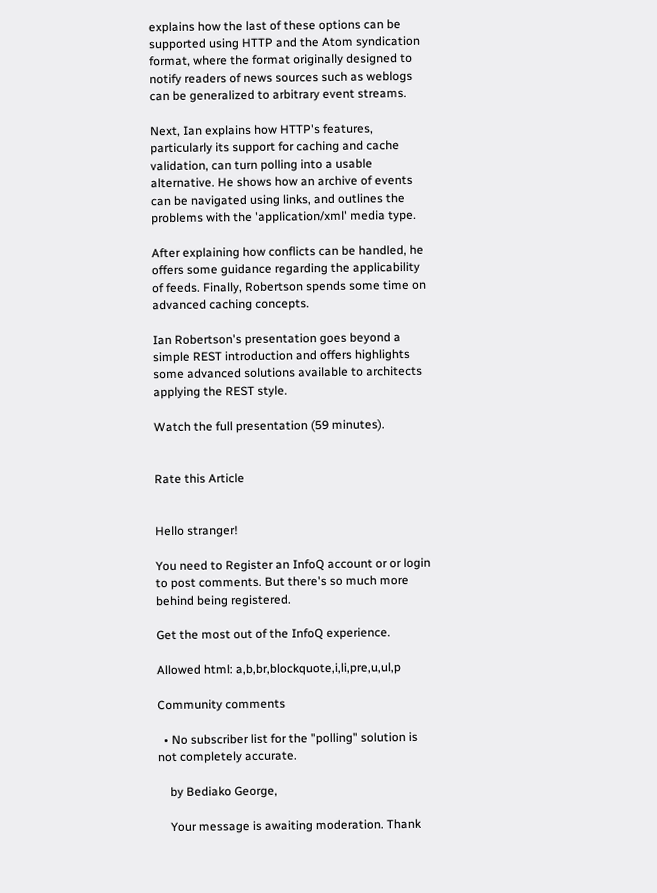explains how the last of these options can be supported using HTTP and the Atom syndication format, where the format originally designed to notify readers of news sources such as weblogs can be generalized to arbitrary event streams.

Next, Ian explains how HTTP's features, particularly its support for caching and cache validation, can turn polling into a usable alternative. He shows how an archive of events can be navigated using links, and outlines the problems with the 'application/xml' media type.

After explaining how conflicts can be handled, he offers some guidance regarding the applicability of feeds. Finally, Robertson spends some time on advanced caching concepts.

Ian Robertson's presentation goes beyond a simple REST introduction and offers highlights some advanced solutions available to architects applying the REST style.

Watch the full presentation (59 minutes).


Rate this Article


Hello stranger!

You need to Register an InfoQ account or or login to post comments. But there's so much more behind being registered.

Get the most out of the InfoQ experience.

Allowed html: a,b,br,blockquote,i,li,pre,u,ul,p

Community comments

  • No subscriber list for the "polling" solution is not completely accurate.

    by Bediako George,

    Your message is awaiting moderation. Thank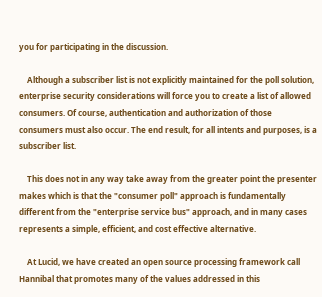you for participating in the discussion.

    Although a subscriber list is not explicitly maintained for the poll solution, enterprise security considerations will force you to create a list of allowed consumers. Of course, authentication and authorization of those consumers must also occur. The end result, for all intents and purposes, is a subscriber list.

    This does not in any way take away from the greater point the presenter makes which is that the "consumer poll" approach is fundamentally different from the "enterprise service bus" approach, and in many cases represents a simple, efficient, and cost effective alternative.

    At Lucid, we have created an open source processing framework call Hannibal that promotes many of the values addressed in this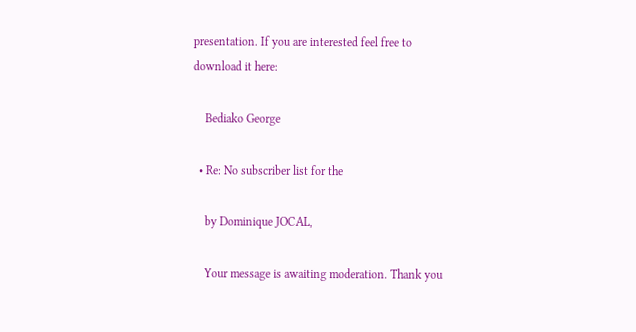presentation. If you are interested feel free to download it here:

    Bediako George

  • Re: No subscriber list for the

    by Dominique JOCAL,

    Your message is awaiting moderation. Thank you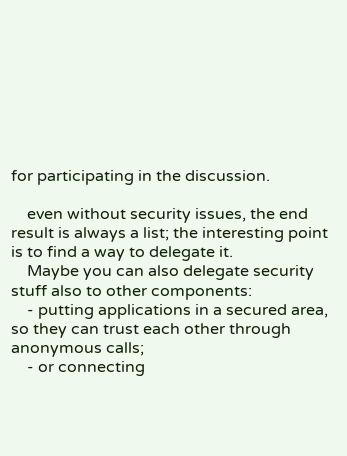for participating in the discussion.

    even without security issues, the end result is always a list; the interesting point is to find a way to delegate it.
    Maybe you can also delegate security stuff also to other components:
    - putting applications in a secured area, so they can trust each other through anonymous calls;
    - or connecting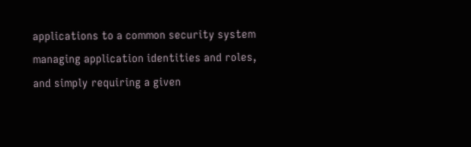applications to a common security system managing application identities and roles, and simply requiring a given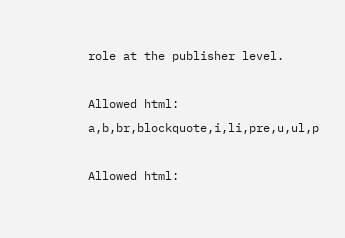role at the publisher level.

Allowed html: a,b,br,blockquote,i,li,pre,u,ul,p

Allowed html: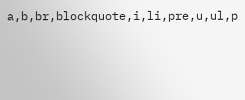a,b,br,blockquote,i,li,pre,u,ul,p